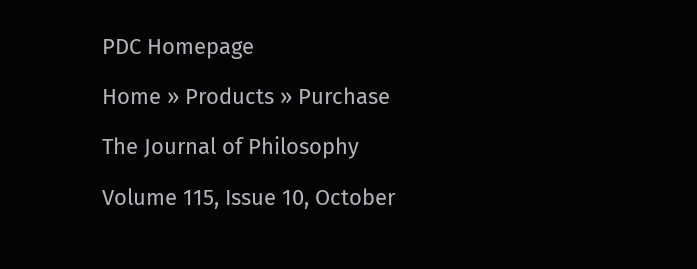PDC Homepage

Home » Products » Purchase

The Journal of Philosophy

Volume 115, Issue 10, October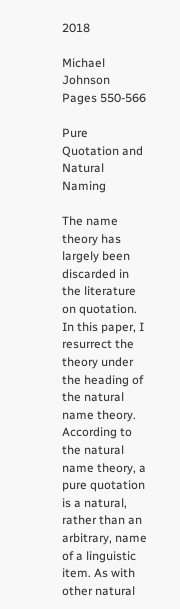2018

Michael Johnson
Pages 550-566

Pure Quotation and Natural Naming

The name theory has largely been discarded in the literature on quotation. In this paper, I resurrect the theory under the heading of the natural name theory. According to the natural name theory, a pure quotation is a natural, rather than an arbitrary, name of a linguistic item. As with other natural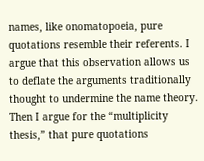names, like onomatopoeia, pure quotations resemble their referents. I argue that this observation allows us to deflate the arguments traditionally thought to undermine the name theory. Then I argue for the “multiplicity thesis,” that pure quotations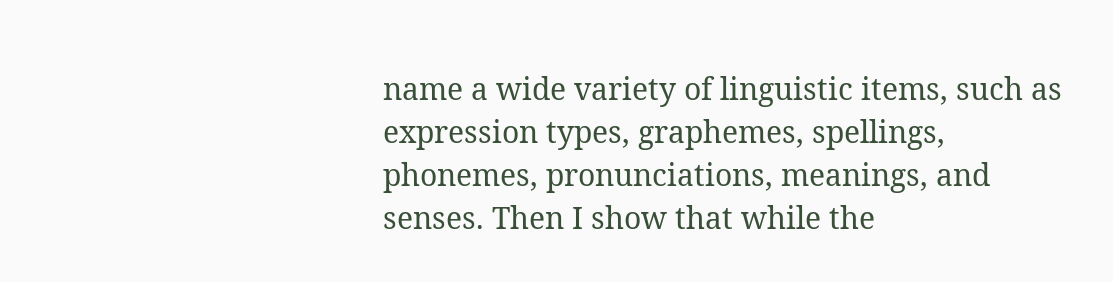name a wide variety of linguistic items, such as expression types, graphemes, spellings, phonemes, pronunciations, meanings, and senses. Then I show that while the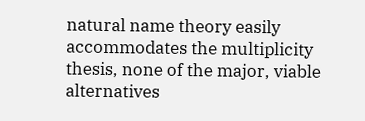natural name theory easily accommodates the multiplicity thesis, none of the major, viable alternatives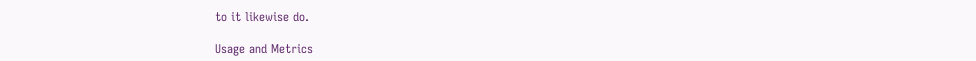to it likewise do.

Usage and Metrics